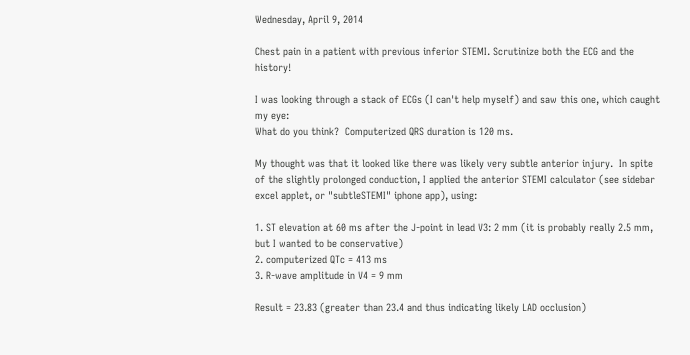Wednesday, April 9, 2014

Chest pain in a patient with previous inferior STEMI. Scrutinize both the ECG and the history!

I was looking through a stack of ECGs (I can't help myself) and saw this one, which caught my eye:
What do you think?  Computerized QRS duration is 120 ms.

My thought was that it looked like there was likely very subtle anterior injury.  In spite of the slightly prolonged conduction, I applied the anterior STEMI calculator (see sidebar excel applet, or "subtleSTEMI" iphone app), using:

1. ST elevation at 60 ms after the J-point in lead V3: 2 mm (it is probably really 2.5 mm, but I wanted to be conservative)
2. computerized QTc = 413 ms
3. R-wave amplitude in V4 = 9 mm

Result = 23.83 (greater than 23.4 and thus indicating likely LAD occlusion)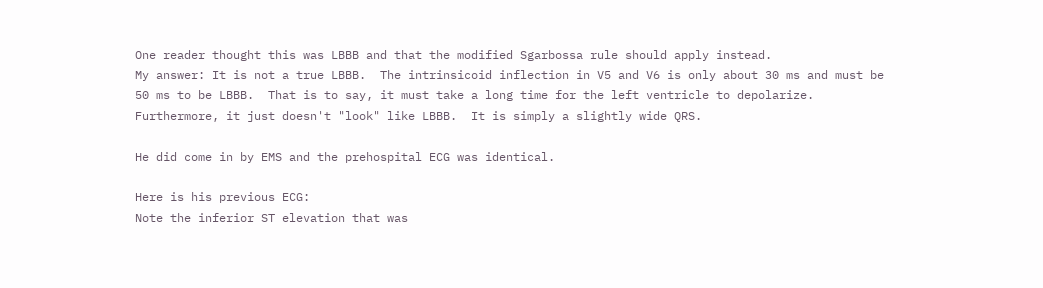One reader thought this was LBBB and that the modified Sgarbossa rule should apply instead.
My answer: It is not a true LBBB.  The intrinsicoid inflection in V5 and V6 is only about 30 ms and must be 50 ms to be LBBB.  That is to say, it must take a long time for the left ventricle to depolarize.  Furthermore, it just doesn't "look" like LBBB.  It is simply a slightly wide QRS.

He did come in by EMS and the prehospital ECG was identical.

Here is his previous ECG:
Note the inferior ST elevation that was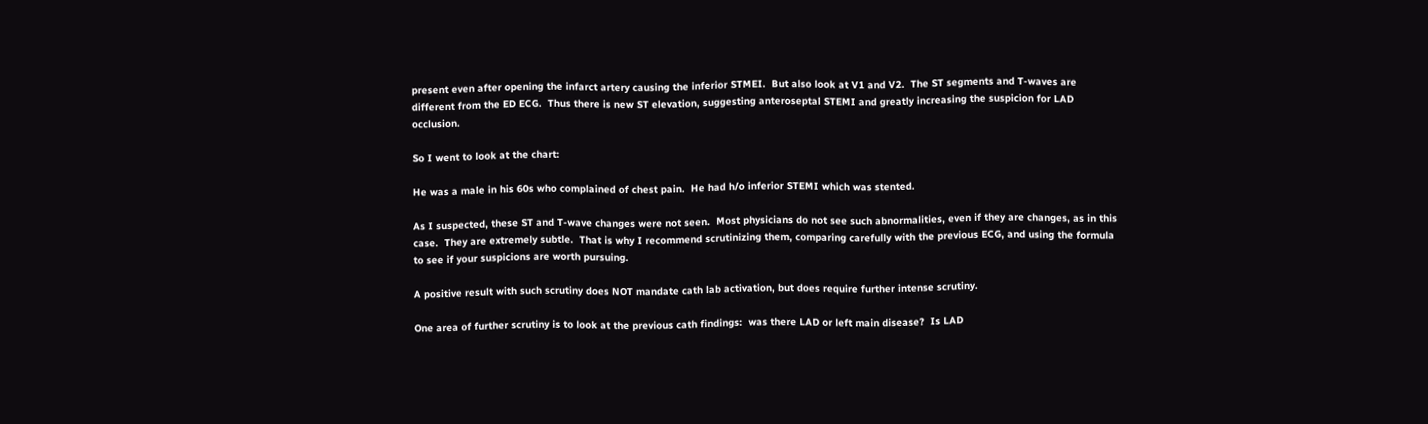present even after opening the infarct artery causing the inferior STMEI.  But also look at V1 and V2.  The ST segments and T-waves are different from the ED ECG.  Thus there is new ST elevation, suggesting anteroseptal STEMI and greatly increasing the suspicion for LAD occlusion.

So I went to look at the chart:

He was a male in his 60s who complained of chest pain.  He had h/o inferior STEMI which was stented.

As I suspected, these ST and T-wave changes were not seen.  Most physicians do not see such abnormalities, even if they are changes, as in this case.  They are extremely subtle.  That is why I recommend scrutinizing them, comparing carefully with the previous ECG, and using the formula to see if your suspicions are worth pursuing.

A positive result with such scrutiny does NOT mandate cath lab activation, but does require further intense scrutiny.

One area of further scrutiny is to look at the previous cath findings:  was there LAD or left main disease?  Is LAD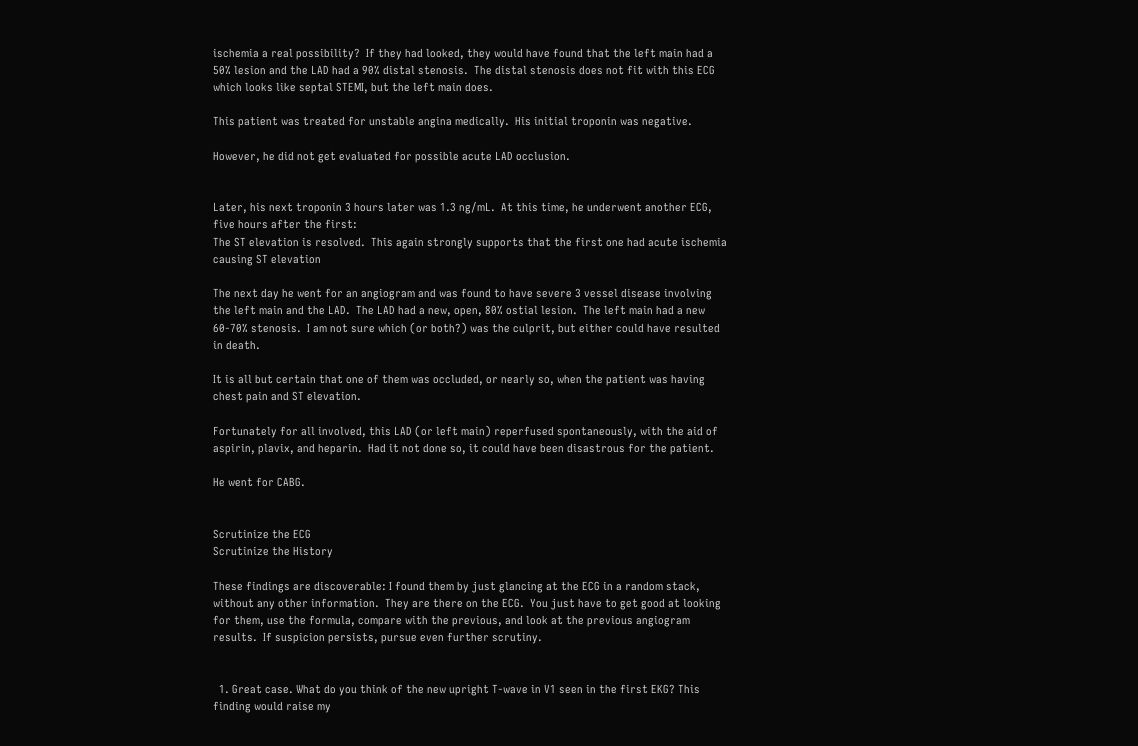ischemia a real possibility?  If they had looked, they would have found that the left main had a 50% lesion and the LAD had a 90% distal stenosis.  The distal stenosis does not fit with this ECG which looks like septal STEMI, but the left main does.

This patient was treated for unstable angina medically.  His initial troponin was negative.

However, he did not get evaluated for possible acute LAD occlusion.


Later, his next troponin 3 hours later was 1.3 ng/mL.  At this time, he underwent another ECG, five hours after the first:
The ST elevation is resolved.  This again strongly supports that the first one had acute ischemia causing ST elevation

The next day he went for an angiogram and was found to have severe 3 vessel disease involving the left main and the LAD.  The LAD had a new, open, 80% ostial lesion.  The left main had a new 60-70% stenosis.  I am not sure which (or both?) was the culprit, but either could have resulted in death.

It is all but certain that one of them was occluded, or nearly so, when the patient was having chest pain and ST elevation.

Fortunately for all involved, this LAD (or left main) reperfused spontaneously, with the aid of aspirin, plavix, and heparin.  Had it not done so, it could have been disastrous for the patient.

He went for CABG.


Scrutinize the ECG
Scrutinize the History

These findings are discoverable: I found them by just glancing at the ECG in a random stack, without any other information.  They are there on the ECG.  You just have to get good at looking for them, use the formula, compare with the previous, and look at the previous angiogram results.  If suspicion persists, pursue even further scrutiny.


  1. Great case. What do you think of the new upright T-wave in V1 seen in the first EKG? This finding would raise my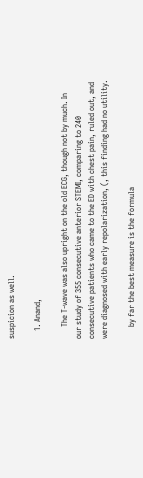suspicion as well.

    1. Anand,

      The T-wave was also upright on the old ECG, though not by much. In our study of 355 consecutive anterior STEMI, comparing to 240 consecutive patients who came to the ED with chest pain, ruled out, and were diagnosed with early repolarization, (, this finding had no utility.

      by far the best measure is the formula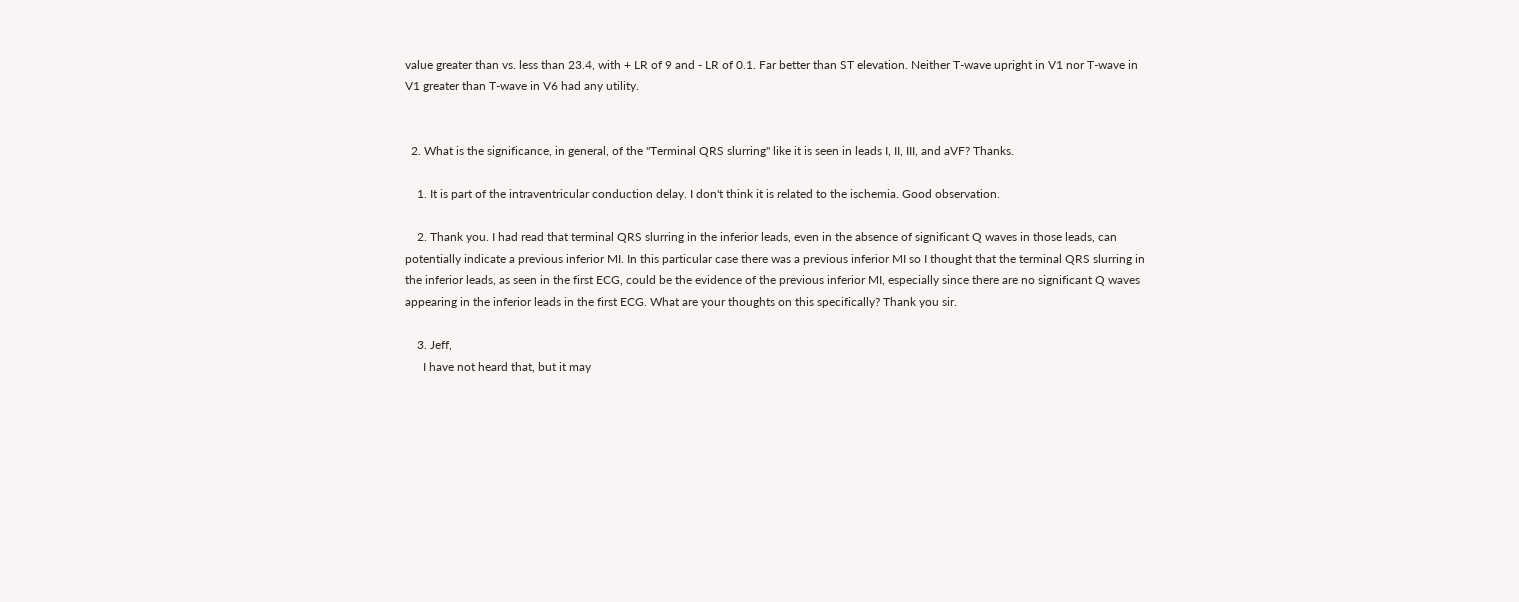value greater than vs. less than 23.4, with + LR of 9 and - LR of 0.1. Far better than ST elevation. Neither T-wave upright in V1 nor T-wave in V1 greater than T-wave in V6 had any utility.


  2. What is the significance, in general, of the "Terminal QRS slurring" like it is seen in leads I, II, III, and aVF? Thanks.

    1. It is part of the intraventricular conduction delay. I don't think it is related to the ischemia. Good observation.

    2. Thank you. I had read that terminal QRS slurring in the inferior leads, even in the absence of significant Q waves in those leads, can potentially indicate a previous inferior MI. In this particular case there was a previous inferior MI so I thought that the terminal QRS slurring in the inferior leads, as seen in the first ECG, could be the evidence of the previous inferior MI, especially since there are no significant Q waves appearing in the inferior leads in the first ECG. What are your thoughts on this specifically? Thank you sir.

    3. Jeff,
      I have not heard that, but it may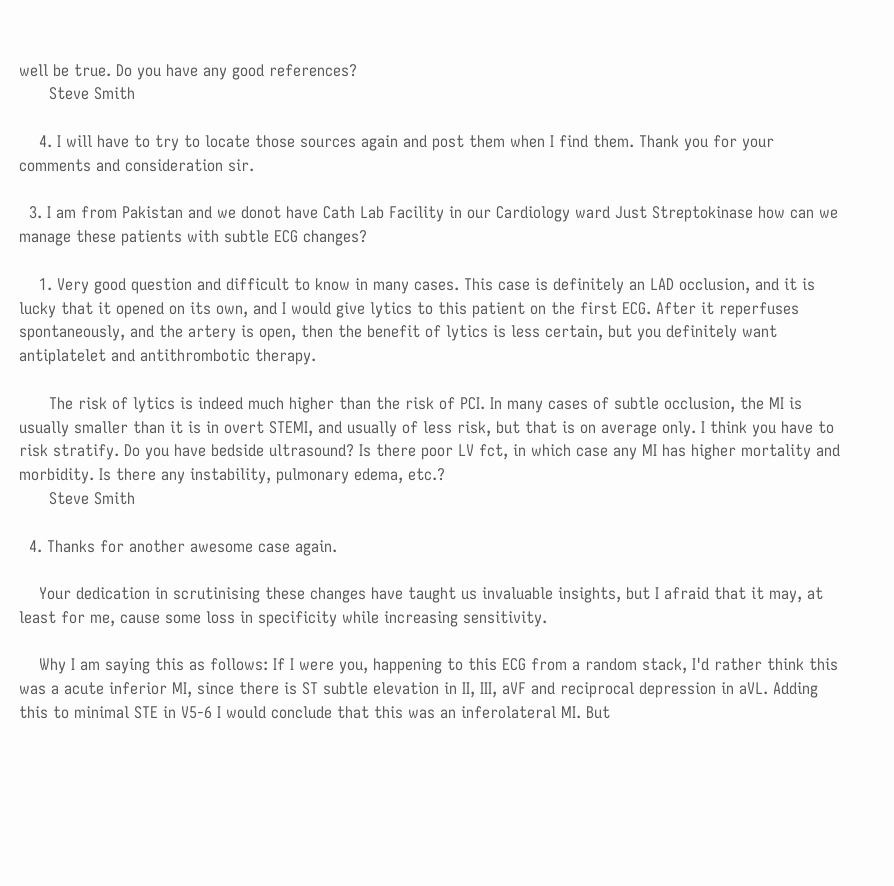well be true. Do you have any good references?
      Steve Smith

    4. I will have to try to locate those sources again and post them when I find them. Thank you for your comments and consideration sir.

  3. I am from Pakistan and we donot have Cath Lab Facility in our Cardiology ward Just Streptokinase how can we manage these patients with subtle ECG changes?

    1. Very good question and difficult to know in many cases. This case is definitely an LAD occlusion, and it is lucky that it opened on its own, and I would give lytics to this patient on the first ECG. After it reperfuses spontaneously, and the artery is open, then the benefit of lytics is less certain, but you definitely want antiplatelet and antithrombotic therapy.

      The risk of lytics is indeed much higher than the risk of PCI. In many cases of subtle occlusion, the MI is usually smaller than it is in overt STEMI, and usually of less risk, but that is on average only. I think you have to risk stratify. Do you have bedside ultrasound? Is there poor LV fct, in which case any MI has higher mortality and morbidity. Is there any instability, pulmonary edema, etc.?
      Steve Smith

  4. Thanks for another awesome case again.

    Your dedication in scrutinising these changes have taught us invaluable insights, but I afraid that it may, at least for me, cause some loss in specificity while increasing sensitivity.

    Why I am saying this as follows: If I were you, happening to this ECG from a random stack, I'd rather think this was a acute inferior MI, since there is ST subtle elevation in II, III, aVF and reciprocal depression in aVL. Adding this to minimal STE in V5-6 I would conclude that this was an inferolateral MI. But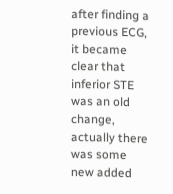after finding a previous ECG, it became clear that inferior STE was an old change, actually there was some new added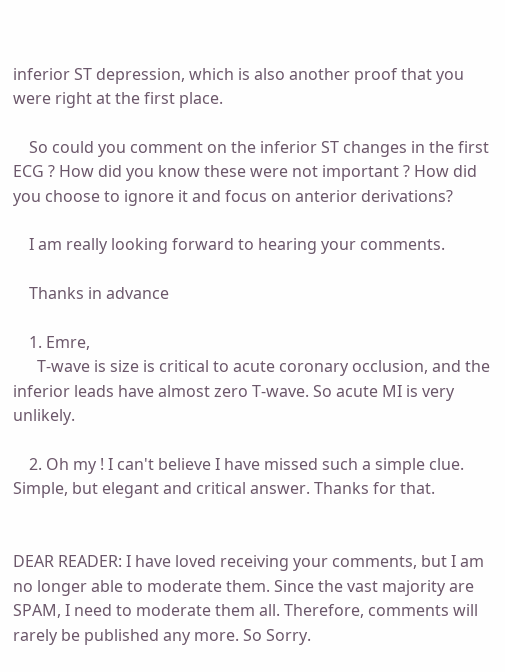inferior ST depression, which is also another proof that you were right at the first place.

    So could you comment on the inferior ST changes in the first ECG ? How did you know these were not important ? How did you choose to ignore it and focus on anterior derivations?

    I am really looking forward to hearing your comments.

    Thanks in advance

    1. Emre,
      T-wave is size is critical to acute coronary occlusion, and the inferior leads have almost zero T-wave. So acute MI is very unlikely.

    2. Oh my ! I can't believe I have missed such a simple clue. Simple, but elegant and critical answer. Thanks for that.


DEAR READER: I have loved receiving your comments, but I am no longer able to moderate them. Since the vast majority are SPAM, I need to moderate them all. Therefore, comments will rarely be published any more. So Sorry.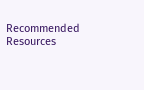Recommended Resources